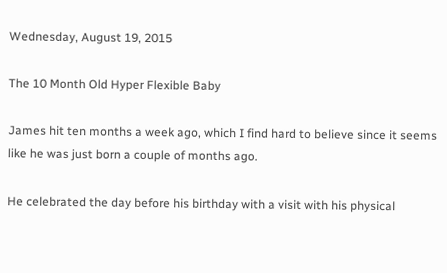Wednesday, August 19, 2015

The 10 Month Old Hyper Flexible Baby

James hit ten months a week ago, which I find hard to believe since it seems like he was just born a couple of months ago.

He celebrated the day before his birthday with a visit with his physical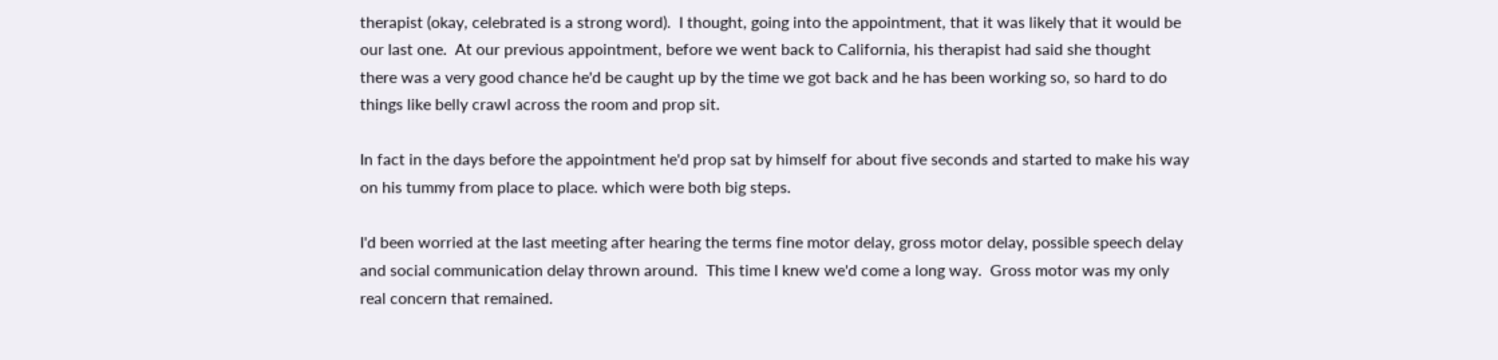therapist (okay, celebrated is a strong word).  I thought, going into the appointment, that it was likely that it would be our last one.  At our previous appointment, before we went back to California, his therapist had said she thought there was a very good chance he'd be caught up by the time we got back and he has been working so, so hard to do things like belly crawl across the room and prop sit.

In fact in the days before the appointment he'd prop sat by himself for about five seconds and started to make his way on his tummy from place to place. which were both big steps.

I'd been worried at the last meeting after hearing the terms fine motor delay, gross motor delay, possible speech delay and social communication delay thrown around.  This time I knew we'd come a long way.  Gross motor was my only real concern that remained.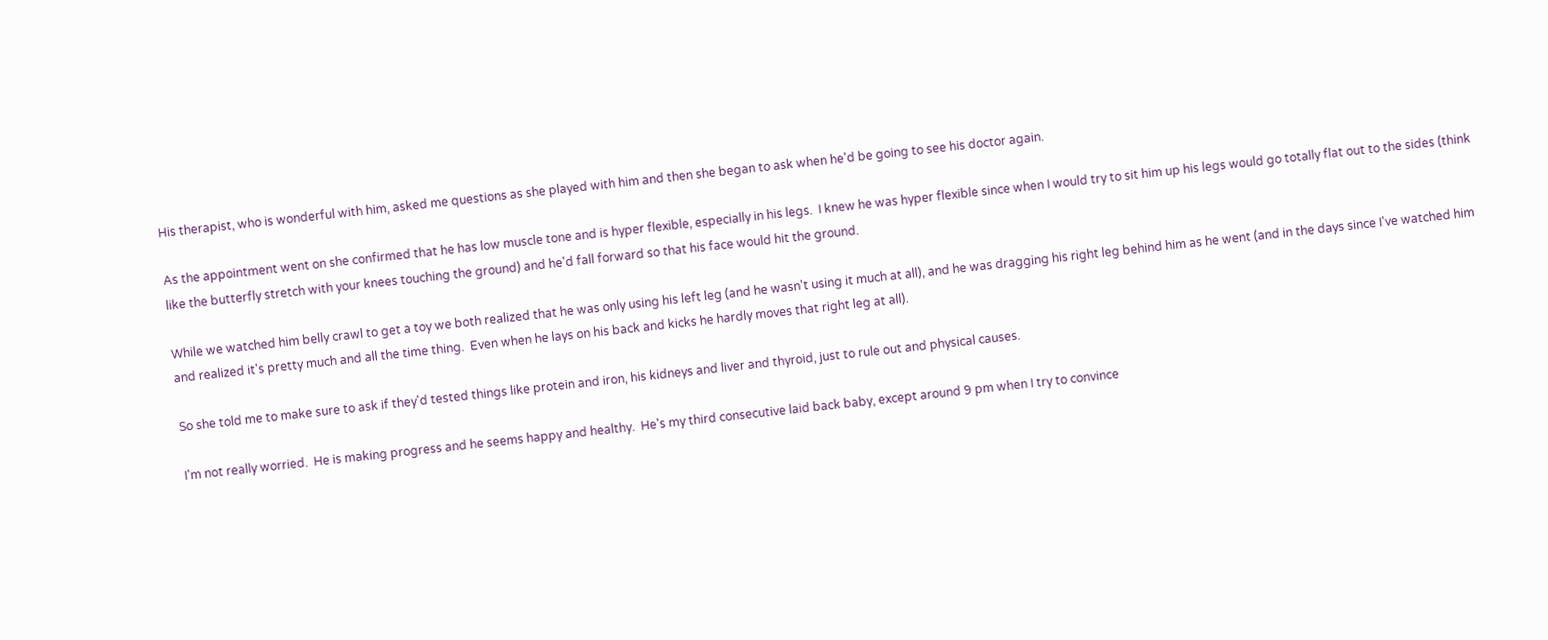His therapist, who is wonderful with him, asked me questions as she played with him and then she began to ask when he'd be going to see his doctor again.

As the appointment went on she confirmed that he has low muscle tone and is hyper flexible, especially in his legs.  I knew he was hyper flexible since when I would try to sit him up his legs would go totally flat out to the sides (think like the butterfly stretch with your knees touching the ground) and he'd fall forward so that his face would hit the ground.

While we watched him belly crawl to get a toy we both realized that he was only using his left leg (and he wasn't using it much at all), and he was dragging his right leg behind him as he went (and in the days since I've watched him and realized it's pretty much and all the time thing.  Even when he lays on his back and kicks he hardly moves that right leg at all).

So she told me to make sure to ask if they'd tested things like protein and iron, his kidneys and liver and thyroid, just to rule out and physical causes.

I'm not really worried.  He is making progress and he seems happy and healthy.  He's my third consecutive laid back baby, except around 9 pm when I try to convince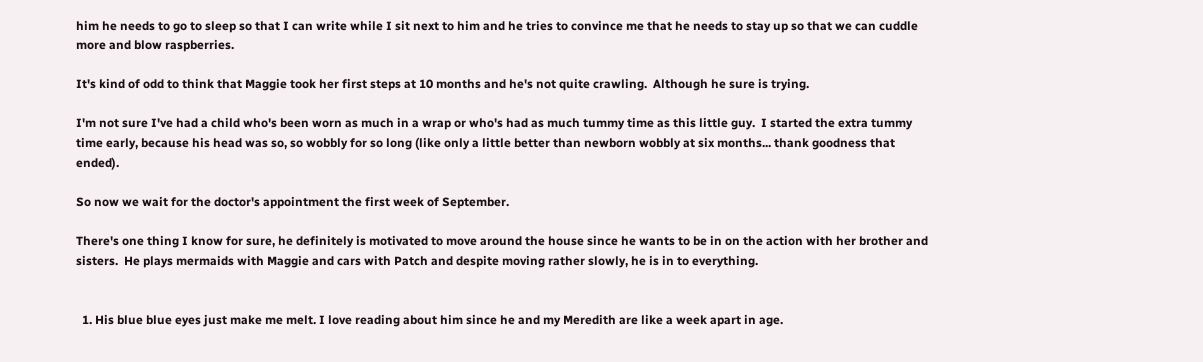him he needs to go to sleep so that I can write while I sit next to him and he tries to convince me that he needs to stay up so that we can cuddle more and blow raspberries.

It's kind of odd to think that Maggie took her first steps at 10 months and he's not quite crawling.  Although he sure is trying.

I'm not sure I've had a child who's been worn as much in a wrap or who's had as much tummy time as this little guy.  I started the extra tummy time early, because his head was so, so wobbly for so long (like only a little better than newborn wobbly at six months... thank goodness that ended).

So now we wait for the doctor's appointment the first week of September.

There's one thing I know for sure, he definitely is motivated to move around the house since he wants to be in on the action with her brother and sisters.  He plays mermaids with Maggie and cars with Patch and despite moving rather slowly, he is in to everything.


  1. His blue blue eyes just make me melt. I love reading about him since he and my Meredith are like a week apart in age.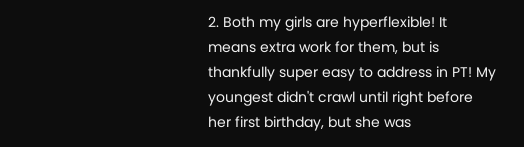2. Both my girls are hyperflexible! It means extra work for them, but is thankfully super easy to address in PT! My youngest didn't crawl until right before her first birthday, but she was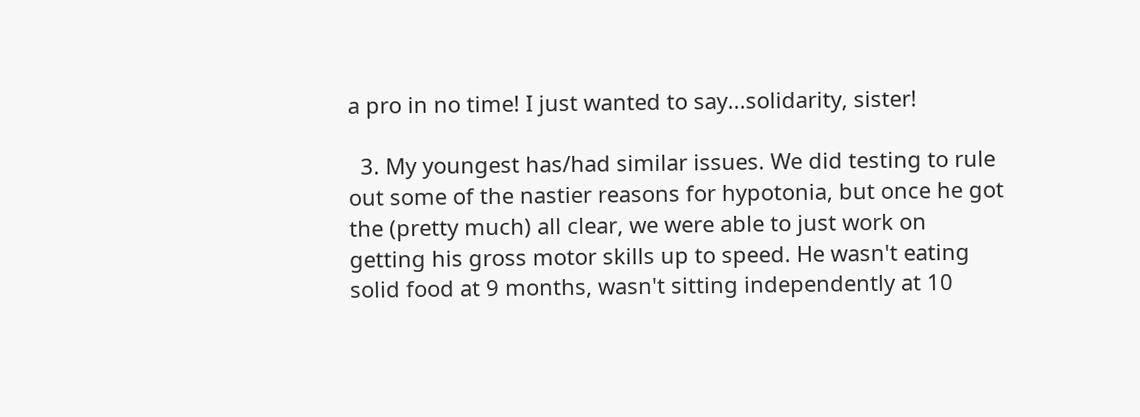a pro in no time! I just wanted to say...solidarity, sister!

  3. My youngest has/had similar issues. We did testing to rule out some of the nastier reasons for hypotonia, but once he got the (pretty much) all clear, we were able to just work on getting his gross motor skills up to speed. He wasn't eating solid food at 9 months, wasn't sitting independently at 10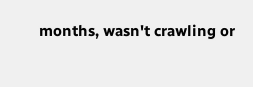months, wasn't crawling or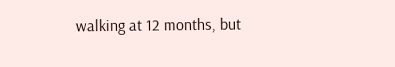walking at 12 months, but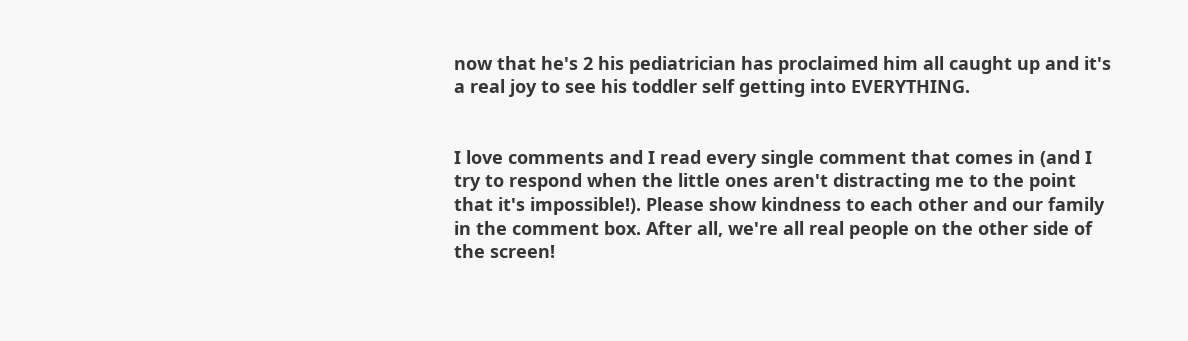now that he's 2 his pediatrician has proclaimed him all caught up and it's a real joy to see his toddler self getting into EVERYTHING.


I love comments and I read every single comment that comes in (and I try to respond when the little ones aren't distracting me to the point that it's impossible!). Please show kindness to each other and our family in the comment box. After all, we're all real people on the other side of the screen!